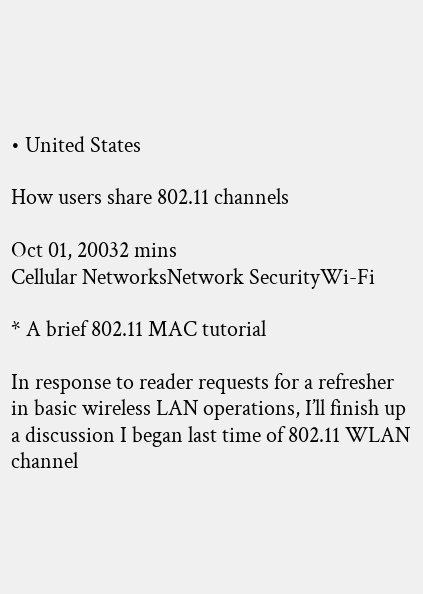• United States

How users share 802.11 channels

Oct 01, 20032 mins
Cellular NetworksNetwork SecurityWi-Fi

* A brief 802.11 MAC tutorial

In response to reader requests for a refresher in basic wireless LAN operations, I’ll finish up a discussion I began last time of 802.11 WLAN channel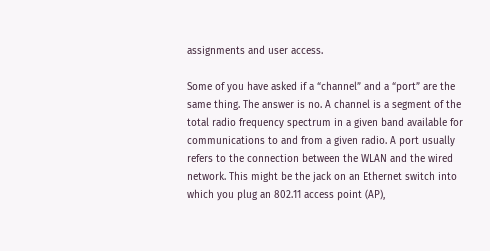assignments and user access.

Some of you have asked if a “channel” and a “port” are the same thing. The answer is no. A channel is a segment of the total radio frequency spectrum in a given band available for communications to and from a given radio. A port usually refers to the connection between the WLAN and the wired network. This might be the jack on an Ethernet switch into which you plug an 802.11 access point (AP),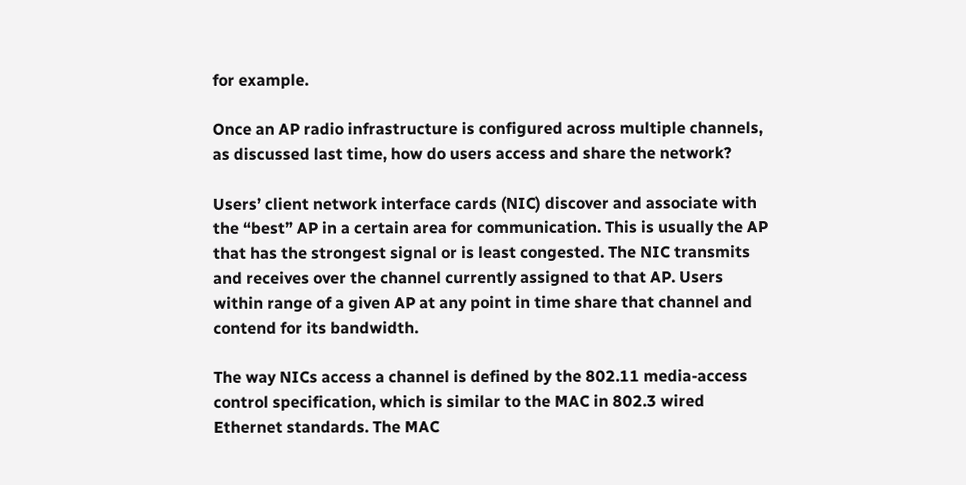for example.

Once an AP radio infrastructure is configured across multiple channels, as discussed last time, how do users access and share the network?

Users’ client network interface cards (NIC) discover and associate with the “best” AP in a certain area for communication. This is usually the AP that has the strongest signal or is least congested. The NIC transmits and receives over the channel currently assigned to that AP. Users within range of a given AP at any point in time share that channel and contend for its bandwidth.

The way NICs access a channel is defined by the 802.11 media-access control specification, which is similar to the MAC in 802.3 wired Ethernet standards. The MAC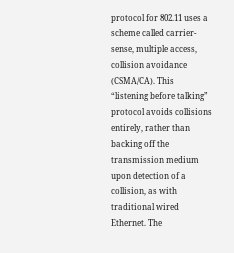protocol for 802.11 uses a scheme called carrier-sense, multiple access, collision avoidance (CSMA/CA). This “listening before talking” protocol avoids collisions entirely, rather than backing off the transmission medium upon detection of a collision, as with traditional wired Ethernet. The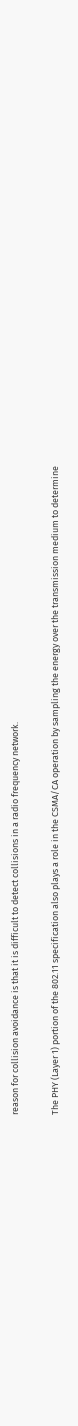reason for collision avoidance is that it is difficult to detect collisions in a radio frequency network.

The PHY (Layer 1) portion of the 802.11 specification also plays a role in the CSMA/CA operation by sampling the energy over the transmission medium to determine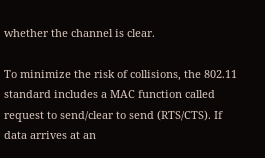whether the channel is clear.

To minimize the risk of collisions, the 802.11 standard includes a MAC function called request to send/clear to send (RTS/CTS). If data arrives at an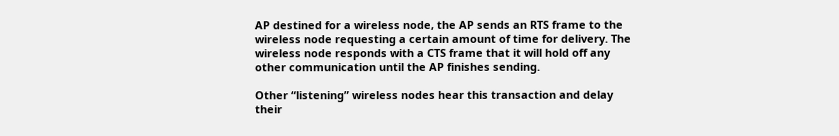AP destined for a wireless node, the AP sends an RTS frame to the wireless node requesting a certain amount of time for delivery. The wireless node responds with a CTS frame that it will hold off any other communication until the AP finishes sending.

Other “listening” wireless nodes hear this transaction and delay their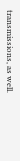transmissions, as well.